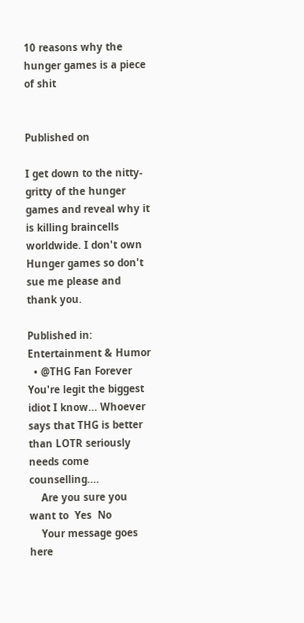10 reasons why the hunger games is a piece of shit


Published on

I get down to the nitty-gritty of the hunger games and reveal why it is killing braincells worldwide. I don't own Hunger games so don't sue me please and thank you.

Published in: Entertainment & Humor
  • @THG Fan Forever You're legit the biggest idiot I know... Whoever says that THG is better than LOTR seriously needs come counselling....
    Are you sure you want to  Yes  No
    Your message goes here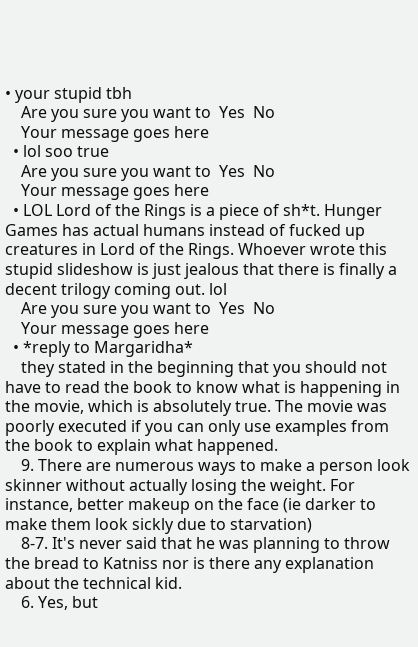• your stupid tbh
    Are you sure you want to  Yes  No
    Your message goes here
  • lol soo true
    Are you sure you want to  Yes  No
    Your message goes here
  • LOL Lord of the Rings is a piece of sh*t. Hunger Games has actual humans instead of fucked up creatures in Lord of the Rings. Whoever wrote this stupid slideshow is just jealous that there is finally a decent trilogy coming out. lol
    Are you sure you want to  Yes  No
    Your message goes here
  • *reply to Margaridha*
    they stated in the beginning that you should not have to read the book to know what is happening in the movie, which is absolutely true. The movie was poorly executed if you can only use examples from the book to explain what happened.
    9. There are numerous ways to make a person look skinner without actually losing the weight. For instance, better makeup on the face (ie darker to make them look sickly due to starvation)
    8-7. It's never said that he was planning to throw the bread to Katniss nor is there any explanation about the technical kid.
    6. Yes, but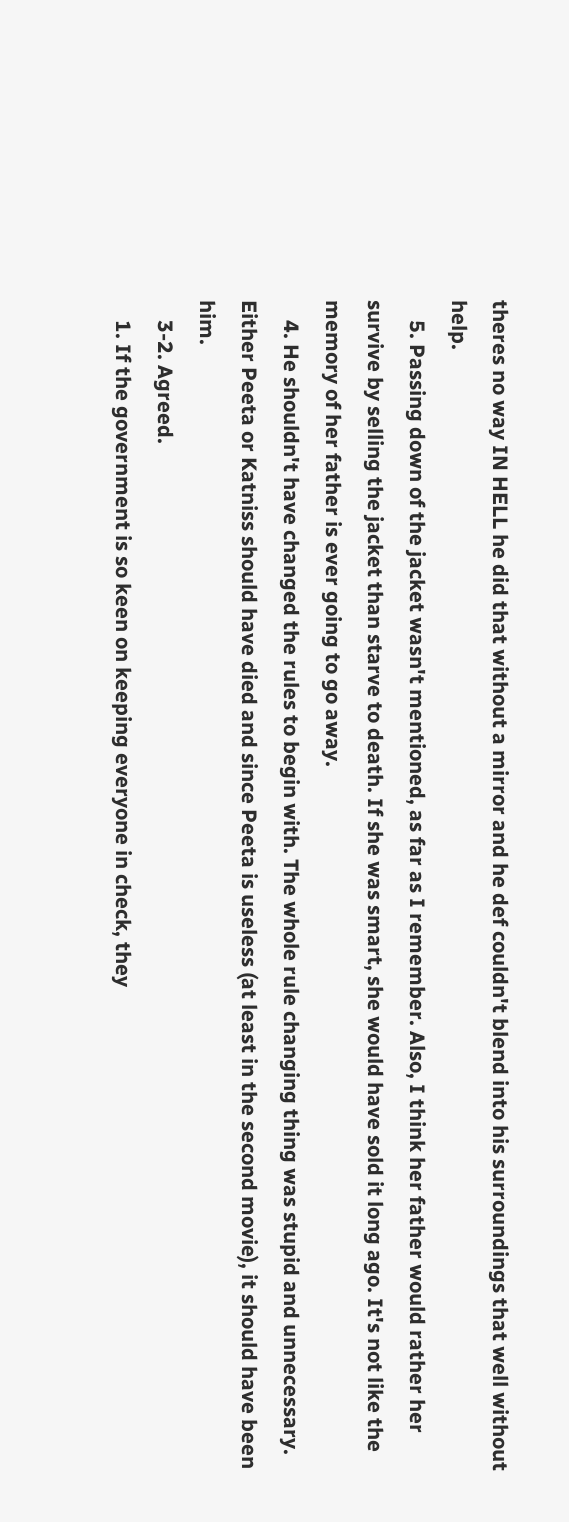theres no way IN HELL he did that without a mirror and he def couldn't blend into his surroundings that well without help.
    5. Passing down of the jacket wasn't mentioned, as far as I remember. Also, I think her father would rather her survive by selling the jacket than starve to death. If she was smart, she would have sold it long ago. It's not like the memory of her father is ever going to go away.
    4. He shouldn't have changed the rules to begin with. The whole rule changing thing was stupid and unnecessary. Either Peeta or Katniss should have died and since Peeta is useless (at least in the second movie), it should have been him.
    3-2. Agreed.
    1. If the government is so keen on keeping everyone in check, they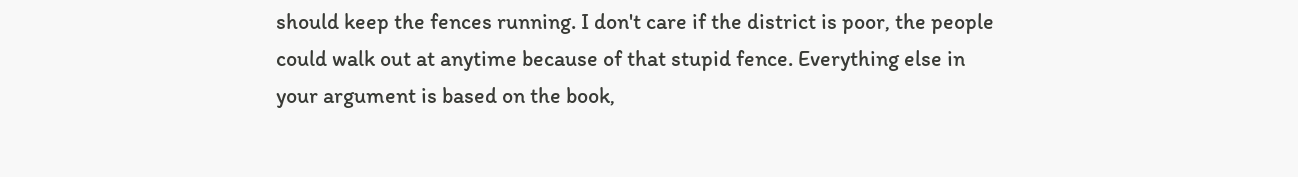should keep the fences running. I don't care if the district is poor, the people could walk out at anytime because of that stupid fence. Everything else in your argument is based on the book,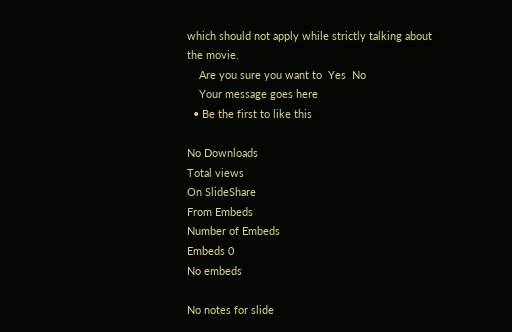which should not apply while strictly talking about the movie.
    Are you sure you want to  Yes  No
    Your message goes here
  • Be the first to like this

No Downloads
Total views
On SlideShare
From Embeds
Number of Embeds
Embeds 0
No embeds

No notes for slide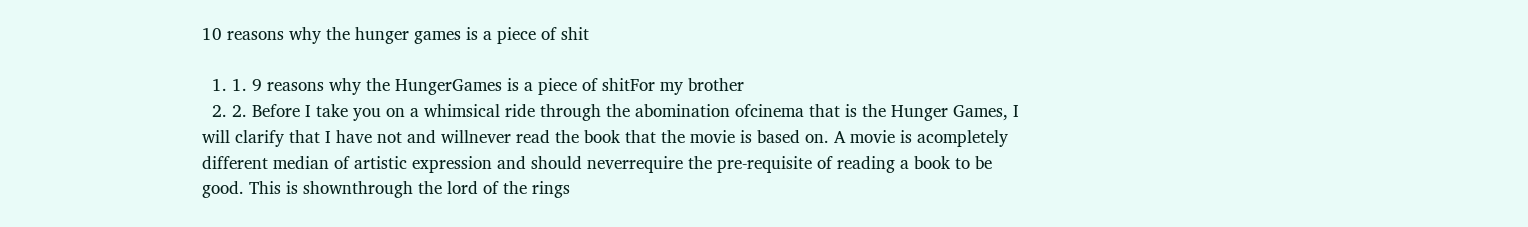10 reasons why the hunger games is a piece of shit

  1. 1. 9 reasons why the HungerGames is a piece of shitFor my brother
  2. 2. Before I take you on a whimsical ride through the abomination ofcinema that is the Hunger Games, I will clarify that I have not and willnever read the book that the movie is based on. A movie is acompletely different median of artistic expression and should neverrequire the pre-requisite of reading a book to be good. This is shownthrough the lord of the rings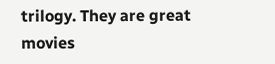trilogy. They are great movies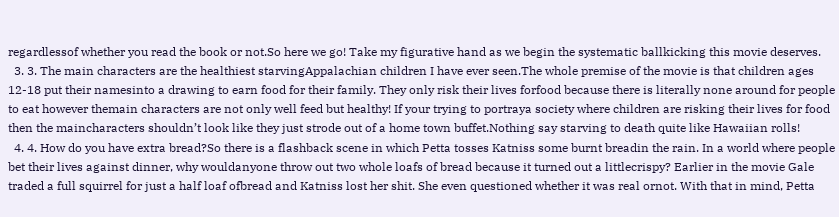regardlessof whether you read the book or not.So here we go! Take my figurative hand as we begin the systematic ballkicking this movie deserves.
  3. 3. The main characters are the healthiest starvingAppalachian children I have ever seen.The whole premise of the movie is that children ages 12-18 put their namesinto a drawing to earn food for their family. They only risk their lives forfood because there is literally none around for people to eat however themain characters are not only well feed but healthy! If your trying to portraya society where children are risking their lives for food then the maincharacters shouldn’t look like they just strode out of a home town buffet.Nothing say starving to death quite like Hawaiian rolls!
  4. 4. How do you have extra bread?So there is a flashback scene in which Petta tosses Katniss some burnt breadin the rain. In a world where people bet their lives against dinner, why wouldanyone throw out two whole loafs of bread because it turned out a littlecrispy? Earlier in the movie Gale traded a full squirrel for just a half loaf ofbread and Katniss lost her shit. She even questioned whether it was real ornot. With that in mind, Petta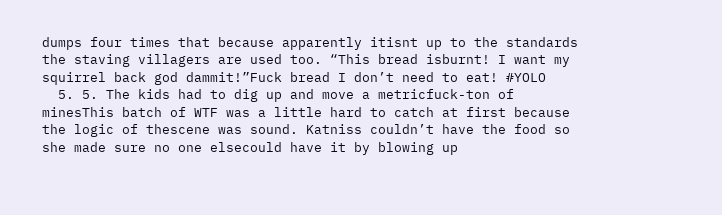dumps four times that because apparently itisnt up to the standards the staving villagers are used too. “This bread isburnt! I want my squirrel back god dammit!”Fuck bread I don’t need to eat! #YOLO
  5. 5. The kids had to dig up and move a metricfuck-ton of minesThis batch of WTF was a little hard to catch at first because the logic of thescene was sound. Katniss couldn’t have the food so she made sure no one elsecould have it by blowing up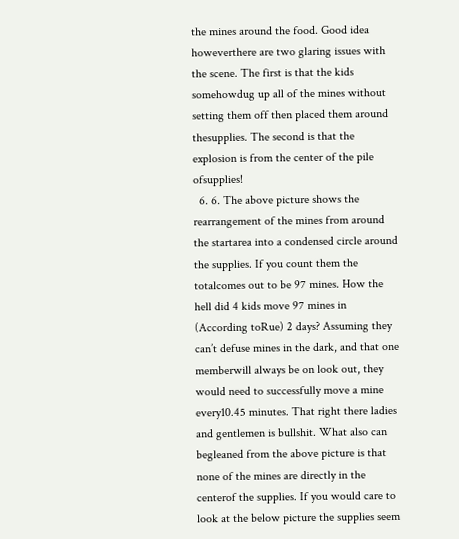the mines around the food. Good idea howeverthere are two glaring issues with the scene. The first is that the kids somehowdug up all of the mines without setting them off then placed them around thesupplies. The second is that the explosion is from the center of the pile ofsupplies!
  6. 6. The above picture shows the rearrangement of the mines from around the startarea into a condensed circle around the supplies. If you count them the totalcomes out to be 97 mines. How the hell did 4 kids move 97 mines in (According toRue) 2 days? Assuming they can’t defuse mines in the dark, and that one memberwill always be on look out, they would need to successfully move a mine every10.45 minutes. That right there ladies and gentlemen is bullshit. What also can begleaned from the above picture is that none of the mines are directly in the centerof the supplies. If you would care to look at the below picture the supplies seem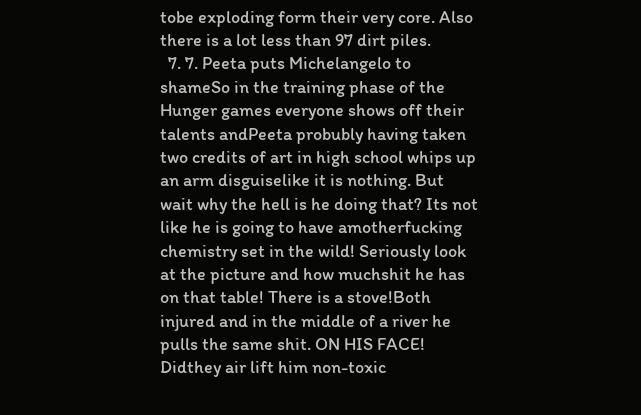tobe exploding form their very core. Also there is a lot less than 97 dirt piles.
  7. 7. Peeta puts Michelangelo to shameSo in the training phase of the Hunger games everyone shows off their talents andPeeta probubly having taken two credits of art in high school whips up an arm disguiselike it is nothing. But wait why the hell is he doing that? Its not like he is going to have amotherfucking chemistry set in the wild! Seriously look at the picture and how muchshit he has on that table! There is a stove!Both injured and in the middle of a river he pulls the same shit. ON HIS FACE! Didthey air lift him non-toxic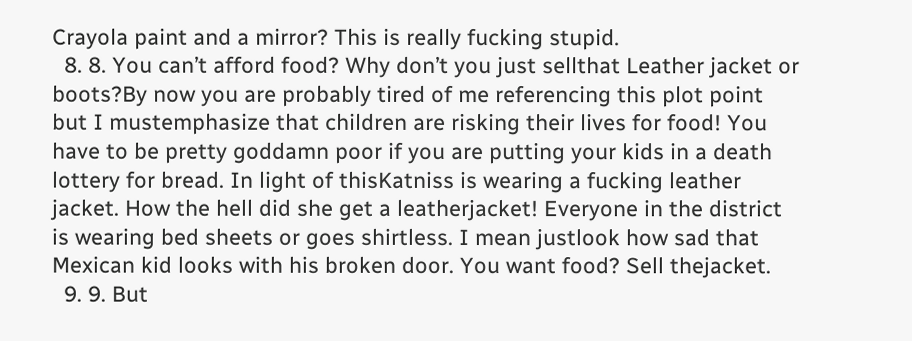Crayola paint and a mirror? This is really fucking stupid.
  8. 8. You can’t afford food? Why don’t you just sellthat Leather jacket or boots?By now you are probably tired of me referencing this plot point but I mustemphasize that children are risking their lives for food! You have to be pretty goddamn poor if you are putting your kids in a death lottery for bread. In light of thisKatniss is wearing a fucking leather jacket. How the hell did she get a leatherjacket! Everyone in the district is wearing bed sheets or goes shirtless. I mean justlook how sad that Mexican kid looks with his broken door. You want food? Sell thejacket.
  9. 9. But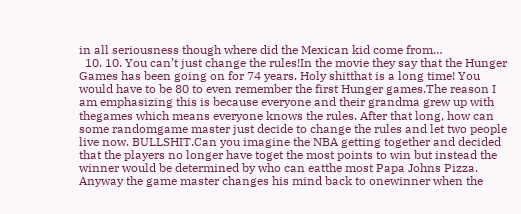in all seriousness though where did the Mexican kid come from…
  10. 10. You can’t just change the rules!In the movie they say that the Hunger Games has been going on for 74 years. Holy shitthat is a long time! You would have to be 80 to even remember the first Hunger games.The reason I am emphasizing this is because everyone and their grandma grew up with thegames which means everyone knows the rules. After that long, how can some randomgame master just decide to change the rules and let two people live now. BULLSHIT.Can you imagine the NBA getting together and decided that the players no longer have toget the most points to win but instead the winner would be determined by who can eatthe most Papa Johns Pizza. Anyway the game master changes his mind back to onewinner when the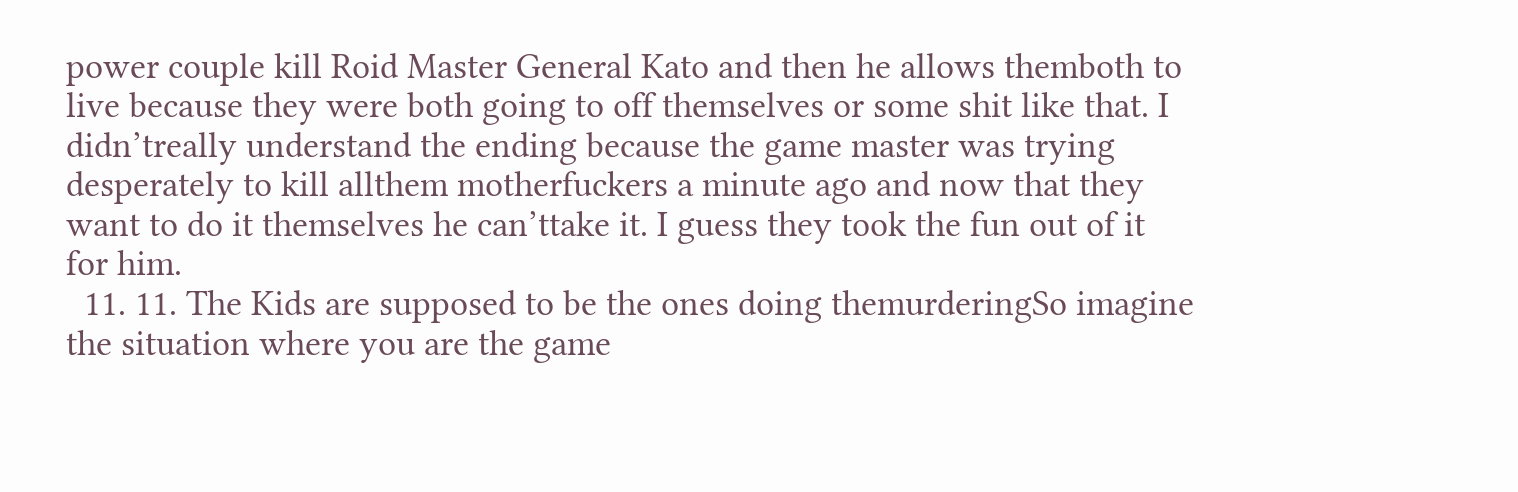power couple kill Roid Master General Kato and then he allows themboth to live because they were both going to off themselves or some shit like that. I didn’treally understand the ending because the game master was trying desperately to kill allthem motherfuckers a minute ago and now that they want to do it themselves he can’ttake it. I guess they took the fun out of it for him.
  11. 11. The Kids are supposed to be the ones doing themurderingSo imagine the situation where you are the game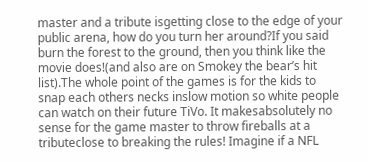master and a tribute isgetting close to the edge of your public arena, how do you turn her around?If you said burn the forest to the ground, then you think like the movie does!(and also are on Smokey the bear’s hit list).The whole point of the games is for the kids to snap each others necks inslow motion so white people can watch on their future TiVo. It makesabsolutely no sense for the game master to throw fireballs at a tributeclose to breaking the rules! Imagine if a NFL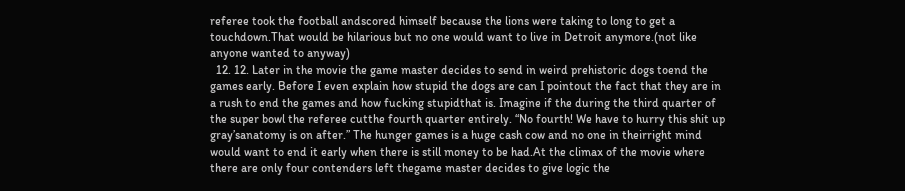referee took the football andscored himself because the lions were taking to long to get a touchdown.That would be hilarious but no one would want to live in Detroit anymore.(not like anyone wanted to anyway)
  12. 12. Later in the movie the game master decides to send in weird prehistoric dogs toend the games early. Before I even explain how stupid the dogs are can I pointout the fact that they are in a rush to end the games and how fucking stupidthat is. Imagine if the during the third quarter of the super bowl the referee cutthe fourth quarter entirely. “No fourth! We have to hurry this shit up gray’sanatomy is on after.” The hunger games is a huge cash cow and no one in theirright mind would want to end it early when there is still money to be had.At the climax of the movie where there are only four contenders left thegame master decides to give logic the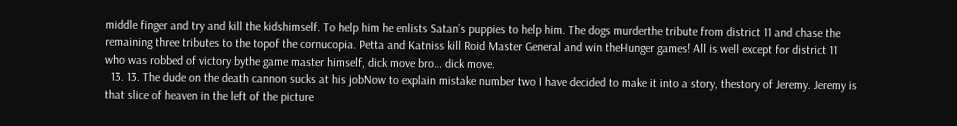middle finger and try and kill the kidshimself. To help him he enlists Satan’s puppies to help him. The dogs murderthe tribute from district 11 and chase the remaining three tributes to the topof the cornucopia. Petta and Katniss kill Roid Master General and win theHunger games! All is well except for district 11 who was robbed of victory bythe game master himself, dick move bro… dick move.
  13. 13. The dude on the death cannon sucks at his jobNow to explain mistake number two I have decided to make it into a story, thestory of Jeremy. Jeremy is that slice of heaven in the left of the picture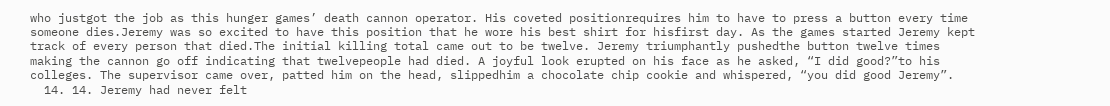who justgot the job as this hunger games’ death cannon operator. His coveted positionrequires him to have to press a button every time someone dies.Jeremy was so excited to have this position that he wore his best shirt for hisfirst day. As the games started Jeremy kept track of every person that died.The initial killing total came out to be twelve. Jeremy triumphantly pushedthe button twelve times making the cannon go off indicating that twelvepeople had died. A joyful look erupted on his face as he asked, “I did good?”to his colleges. The supervisor came over, patted him on the head, slippedhim a chocolate chip cookie and whispered, “you did good Jeremy”.
  14. 14. Jeremy had never felt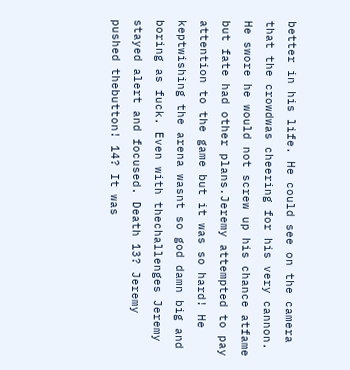better in his life. He could see on the camera that the crowdwas cheering for his very cannon. He swore he would not screw up his chance atfame but fate had other plans.Jeremy attempted to pay attention to the game but it was so hard! He keptwishing the arena wasnt so god damn big and boring as fuck. Even with thechallenges Jeremy stayed alert and focused. Death 13? Jeremy pushed thebutton! 14? It was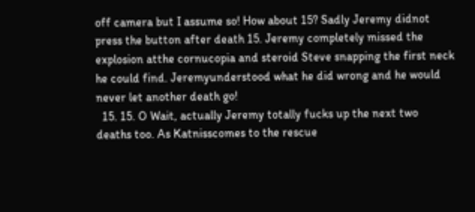off camera but I assume so! How about 15? Sadly Jeremy didnot press the button after death 15. Jeremy completely missed the explosion atthe cornucopia and steroid Steve snapping the first neck he could find. Jeremyunderstood what he did wrong and he would never let another death go!
  15. 15. O Wait, actually Jeremy totally fucks up the next two deaths too. As Katnisscomes to the rescue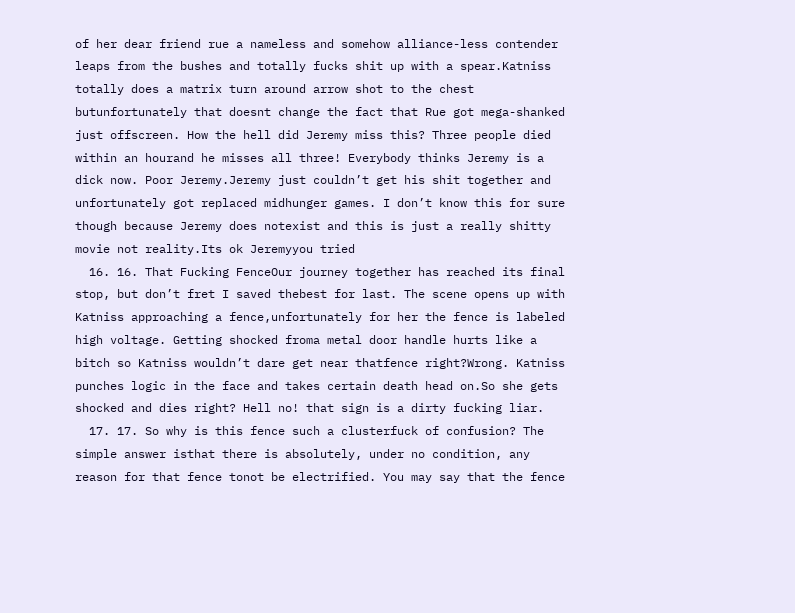of her dear friend rue a nameless and somehow alliance-less contender leaps from the bushes and totally fucks shit up with a spear.Katniss totally does a matrix turn around arrow shot to the chest butunfortunately that doesnt change the fact that Rue got mega-shanked just offscreen. How the hell did Jeremy miss this? Three people died within an hourand he misses all three! Everybody thinks Jeremy is a dick now. Poor Jeremy.Jeremy just couldn’t get his shit together and unfortunately got replaced midhunger games. I don’t know this for sure though because Jeremy does notexist and this is just a really shitty movie not reality.Its ok Jeremyyou tried
  16. 16. That Fucking FenceOur journey together has reached its final stop, but don’t fret I saved thebest for last. The scene opens up with Katniss approaching a fence,unfortunately for her the fence is labeled high voltage. Getting shocked froma metal door handle hurts like a bitch so Katniss wouldn’t dare get near thatfence right?Wrong. Katniss punches logic in the face and takes certain death head on.So she gets shocked and dies right? Hell no! that sign is a dirty fucking liar.
  17. 17. So why is this fence such a clusterfuck of confusion? The simple answer isthat there is absolutely, under no condition, any reason for that fence tonot be electrified. You may say that the fence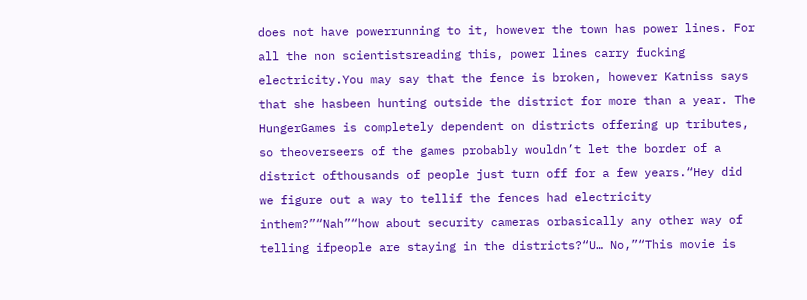does not have powerrunning to it, however the town has power lines. For all the non scientistsreading this, power lines carry fucking electricity.You may say that the fence is broken, however Katniss says that she hasbeen hunting outside the district for more than a year. The HungerGames is completely dependent on districts offering up tributes, so theoverseers of the games probably wouldn’t let the border of a district ofthousands of people just turn off for a few years.“Hey did we figure out a way to tellif the fences had electricity inthem?”“Nah”“how about security cameras orbasically any other way of telling ifpeople are staying in the districts?“U… No,”“This movie is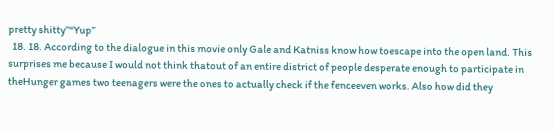pretty shitty”“Yup”
  18. 18. According to the dialogue in this movie only Gale and Katniss know how toescape into the open land. This surprises me because I would not think thatout of an entire district of people desperate enough to participate in theHunger games two teenagers were the ones to actually check if the fenceeven works. Also how did they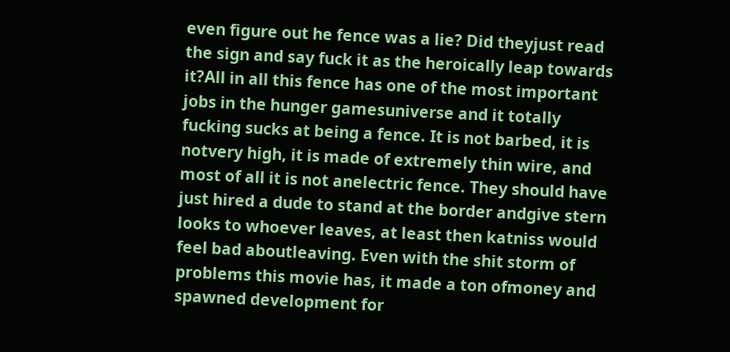even figure out he fence was a lie? Did theyjust read the sign and say fuck it as the heroically leap towards it?All in all this fence has one of the most important jobs in the hunger gamesuniverse and it totally fucking sucks at being a fence. It is not barbed, it is notvery high, it is made of extremely thin wire, and most of all it is not anelectric fence. They should have just hired a dude to stand at the border andgive stern looks to whoever leaves, at least then katniss would feel bad aboutleaving. Even with the shit storm of problems this movie has, it made a ton ofmoney and spawned development for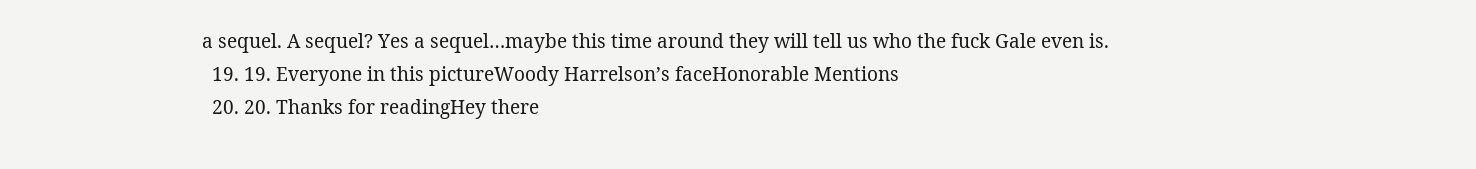a sequel. A sequel? Yes a sequel…maybe this time around they will tell us who the fuck Gale even is.
  19. 19. Everyone in this pictureWoody Harrelson’s faceHonorable Mentions
  20. 20. Thanks for readingHey there